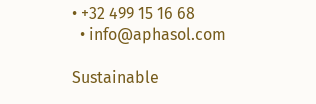• +32 499 15 16 68
  • info@aphasol.com

Sustainable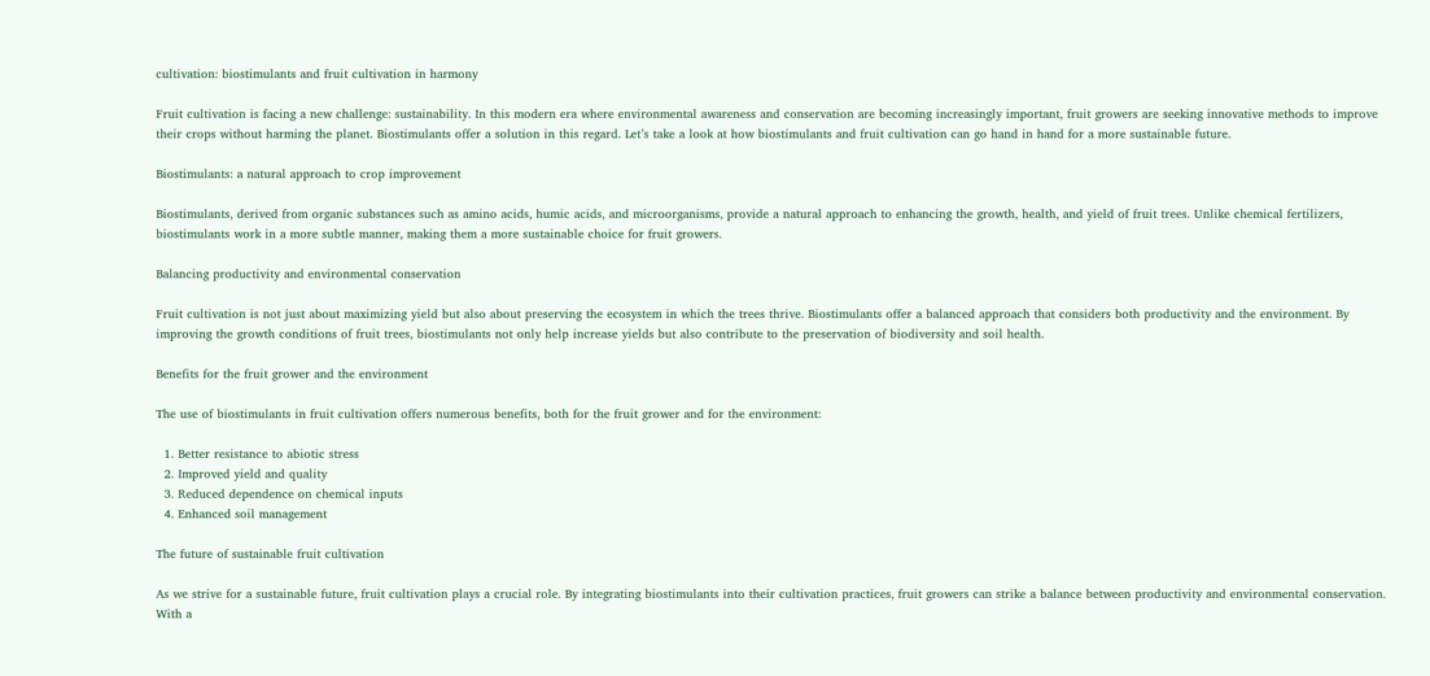cultivation: biostimulants and fruit cultivation in harmony

Fruit cultivation is facing a new challenge: sustainability. In this modern era where environmental awareness and conservation are becoming increasingly important, fruit growers are seeking innovative methods to improve their crops without harming the planet. Biostimulants offer a solution in this regard. Let’s take a look at how biostimulants and fruit cultivation can go hand in hand for a more sustainable future.

Biostimulants: a natural approach to crop improvement

Biostimulants, derived from organic substances such as amino acids, humic acids, and microorganisms, provide a natural approach to enhancing the growth, health, and yield of fruit trees. Unlike chemical fertilizers, biostimulants work in a more subtle manner, making them a more sustainable choice for fruit growers.

Balancing productivity and environmental conservation

Fruit cultivation is not just about maximizing yield but also about preserving the ecosystem in which the trees thrive. Biostimulants offer a balanced approach that considers both productivity and the environment. By improving the growth conditions of fruit trees, biostimulants not only help increase yields but also contribute to the preservation of biodiversity and soil health.

Benefits for the fruit grower and the environment

The use of biostimulants in fruit cultivation offers numerous benefits, both for the fruit grower and for the environment:

  1. Better resistance to abiotic stress
  2. Improved yield and quality
  3. Reduced dependence on chemical inputs
  4. Enhanced soil management

The future of sustainable fruit cultivation

As we strive for a sustainable future, fruit cultivation plays a crucial role. By integrating biostimulants into their cultivation practices, fruit growers can strike a balance between productivity and environmental conservation. With a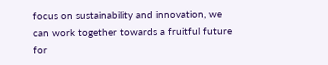focus on sustainability and innovation, we can work together towards a fruitful future for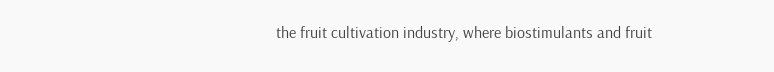the fruit cultivation industry, where biostimulants and fruit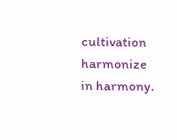cultivation harmonize in harmony.